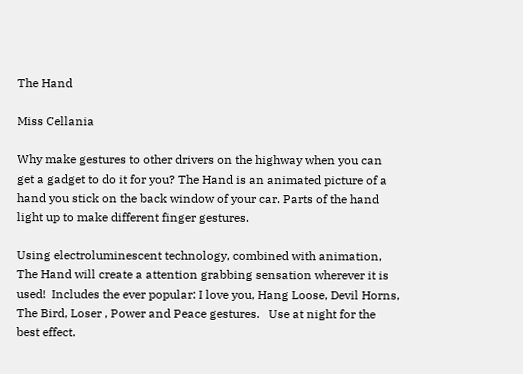The Hand

Miss Cellania

Why make gestures to other drivers on the highway when you can get a gadget to do it for you? The Hand is an animated picture of a hand you stick on the back window of your car. Parts of the hand light up to make different finger gestures.

Using electroluminescent technology, combined with animation, The Hand will create a attention grabbing sensation wherever it is used!  Includes the ever popular: I love you, Hang Loose, Devil Horns, The Bird, Loser , Power and Peace gestures.   Use at night for the best effect.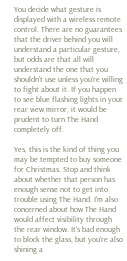You decide what gesture is displayed with a wireless remote control. There are no guarantees that the driver behind you will understand a particular gesture, but odds are that all will understand the one that you shouldn't use unless you're willing to fight about it. If you happen to see blue flashing lights in your rear view mirror, it would be prudent to turn The Hand completely off.

Yes, this is the kind of thing you may be tempted to buy someone for Christmas. Stop and think about whether that person has enough sense not to get into trouble using The Hand. I'm also concerned about how The Hand would affect visibility through the rear window. It's bad enough to block the glass, but you're also shining a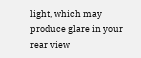light, which may produce glare in your rear view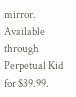mirror.
Available through Perpetual Kid for $39.99.